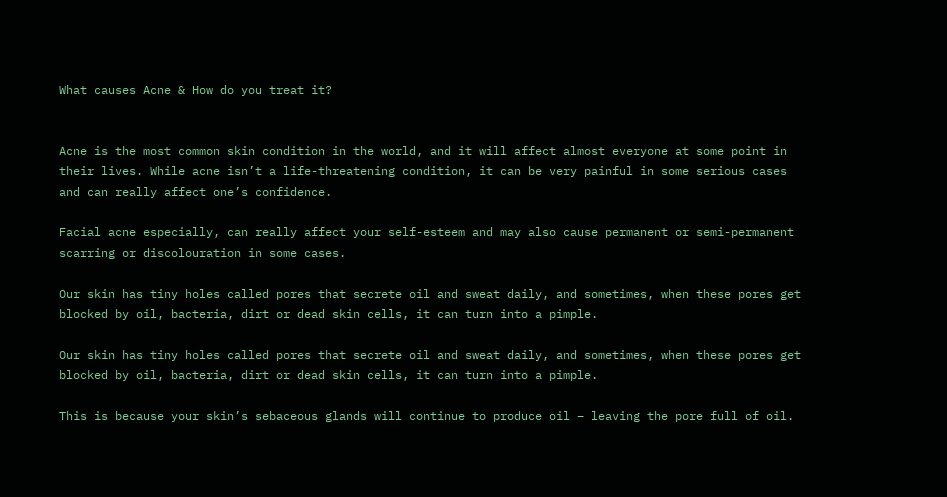What causes Acne & How do you treat it?


Acne is the most common skin condition in the world, and it will affect almost everyone at some point in their lives. While acne isn’t a life-threatening condition, it can be very painful in some serious cases and can really affect one’s confidence.

Facial acne especially, can really affect your self-esteem and may also cause permanent or semi-permanent scarring or discolouration in some cases.

Our skin has tiny holes called pores that secrete oil and sweat daily, and sometimes, when these pores get blocked by oil, bacteria, dirt or dead skin cells, it can turn into a pimple.

Our skin has tiny holes called pores that secrete oil and sweat daily, and sometimes, when these pores get blocked by oil, bacteria, dirt or dead skin cells, it can turn into a pimple.

This is because your skin’s sebaceous glands will continue to produce oil – leaving the pore full of oil.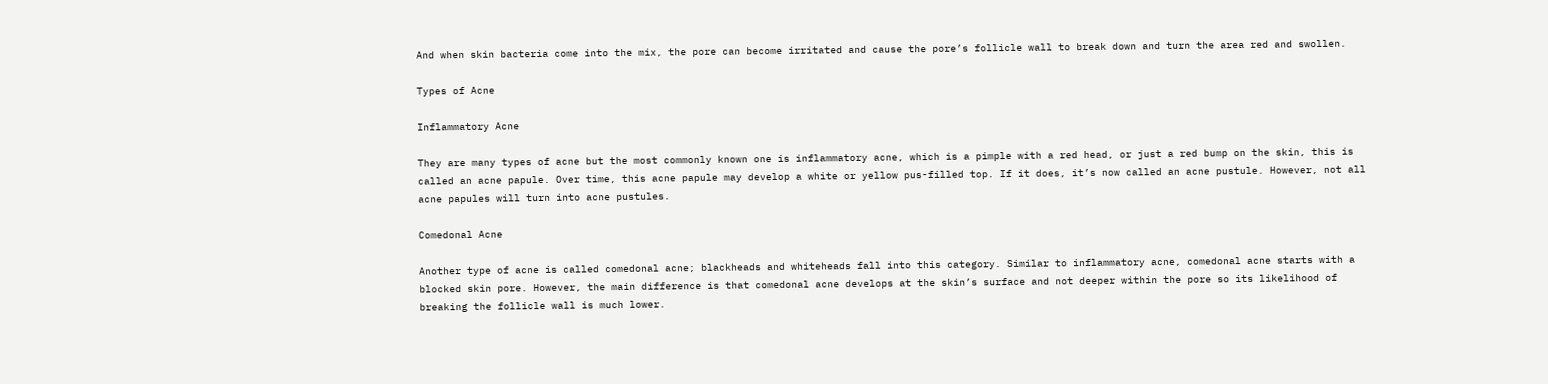And when skin bacteria come into the mix, the pore can become irritated and cause the pore’s follicle wall to break down and turn the area red and swollen.

Types of Acne

Inflammatory Acne

They are many types of acne but the most commonly known one is inflammatory acne, which is a pimple with a red head, or just a red bump on the skin, this is called an acne papule. Over time, this acne papule may develop a white or yellow pus-filled top. If it does, it’s now called an acne pustule. However, not all acne papules will turn into acne pustules.

Comedonal Acne

Another type of acne is called comedonal acne; blackheads and whiteheads fall into this category. Similar to inflammatory acne, comedonal acne starts with a blocked skin pore. However, the main difference is that comedonal acne develops at the skin’s surface and not deeper within the pore so its likelihood of breaking the follicle wall is much lower.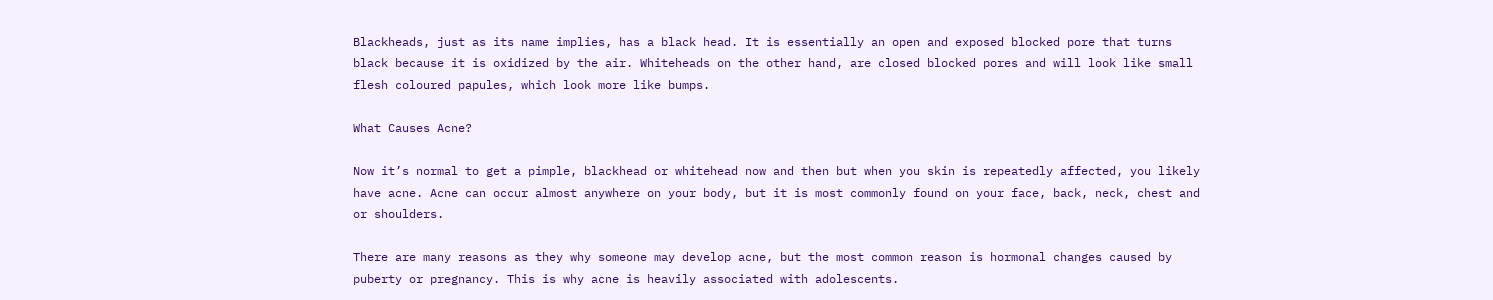Blackheads, just as its name implies, has a black head. It is essentially an open and exposed blocked pore that turns black because it is oxidized by the air. Whiteheads on the other hand, are closed blocked pores and will look like small flesh coloured papules, which look more like bumps.

What Causes Acne?

Now it’s normal to get a pimple, blackhead or whitehead now and then but when you skin is repeatedly affected, you likely have acne. Acne can occur almost anywhere on your body, but it is most commonly found on your face, back, neck, chest and or shoulders.

There are many reasons as they why someone may develop acne, but the most common reason is hormonal changes caused by puberty or pregnancy. This is why acne is heavily associated with adolescents.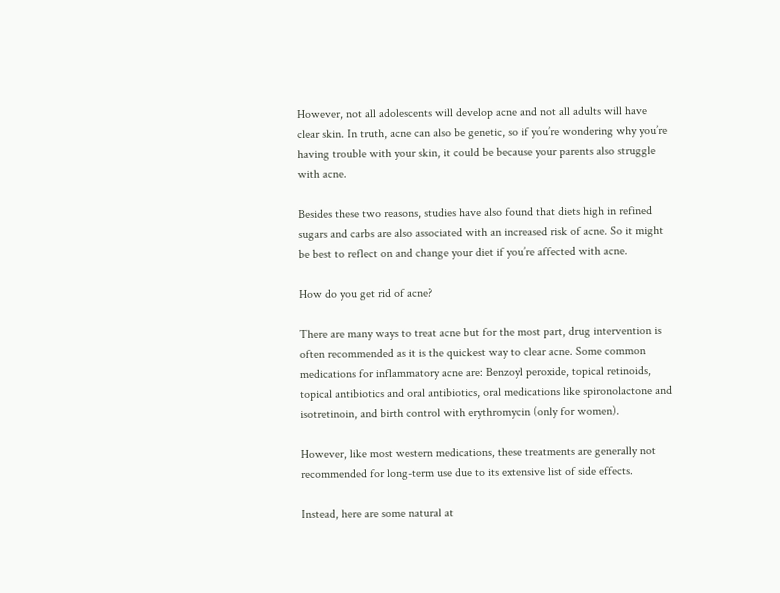However, not all adolescents will develop acne and not all adults will have clear skin. In truth, acne can also be genetic, so if you’re wondering why you’re having trouble with your skin, it could be because your parents also struggle with acne.

Besides these two reasons, studies have also found that diets high in refined sugars and carbs are also associated with an increased risk of acne. So it might be best to reflect on and change your diet if you’re affected with acne.

How do you get rid of acne?

There are many ways to treat acne but for the most part, drug intervention is often recommended as it is the quickest way to clear acne. Some common medications for inflammatory acne are: Benzoyl peroxide, topical retinoids, topical antibiotics and oral antibiotics, oral medications like spironolactone and isotretinoin, and birth control with erythromycin (only for women).

However, like most western medications, these treatments are generally not recommended for long-term use due to its extensive list of side effects.

Instead, here are some natural at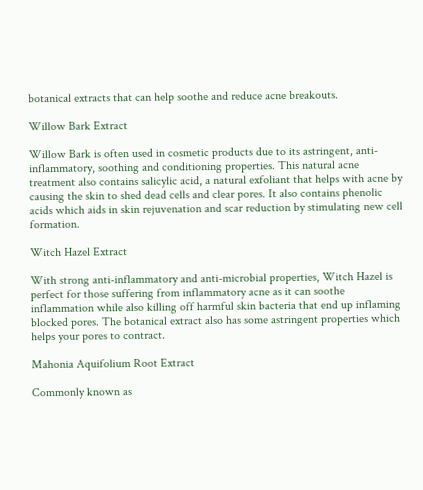botanical extracts that can help soothe and reduce acne breakouts.

Willow Bark Extract

Willow Bark is often used in cosmetic products due to its astringent, anti-inflammatory, soothing and conditioning properties. This natural acne treatment also contains salicylic acid, a natural exfoliant that helps with acne by causing the skin to shed dead cells and clear pores. It also contains phenolic acids which aids in skin rejuvenation and scar reduction by stimulating new cell formation.

Witch Hazel Extract

With strong anti-inflammatory and anti-microbial properties, Witch Hazel is perfect for those suffering from inflammatory acne as it can soothe inflammation while also killing off harmful skin bacteria that end up inflaming blocked pores. The botanical extract also has some astringent properties which helps your pores to contract.

Mahonia Aquifolium Root Extract

Commonly known as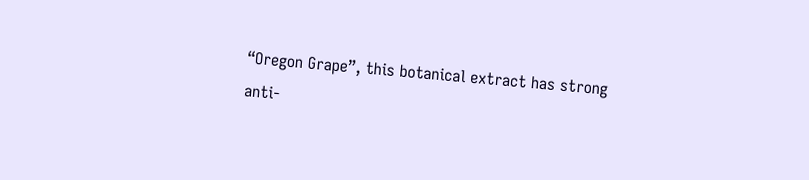“Oregon Grape”, this botanical extract has strong anti-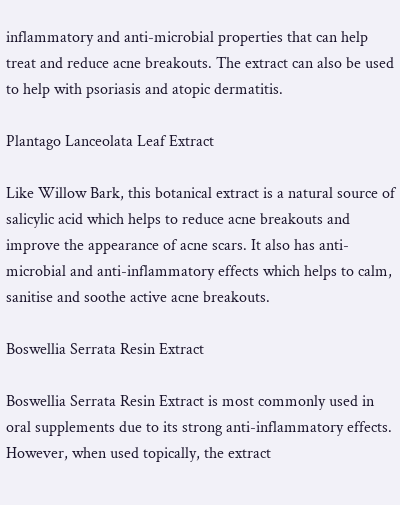inflammatory and anti-microbial properties that can help treat and reduce acne breakouts. The extract can also be used to help with psoriasis and atopic dermatitis.

Plantago Lanceolata Leaf Extract

Like Willow Bark, this botanical extract is a natural source of salicylic acid which helps to reduce acne breakouts and improve the appearance of acne scars. It also has anti-microbial and anti-inflammatory effects which helps to calm, sanitise and soothe active acne breakouts.

Boswellia Serrata Resin Extract

Boswellia Serrata Resin Extract is most commonly used in oral supplements due to its strong anti-inflammatory effects. However, when used topically, the extract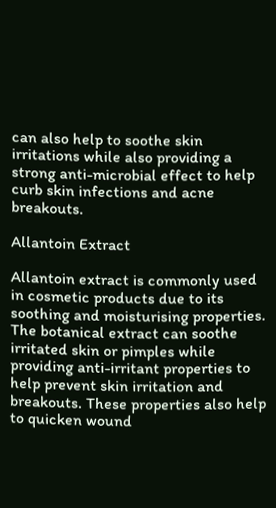can also help to soothe skin irritations while also providing a strong anti-microbial effect to help curb skin infections and acne breakouts.

Allantoin Extract

Allantoin extract is commonly used in cosmetic products due to its soothing and moisturising properties. The botanical extract can soothe irritated skin or pimples while providing anti-irritant properties to help prevent skin irritation and breakouts. These properties also help to quicken wound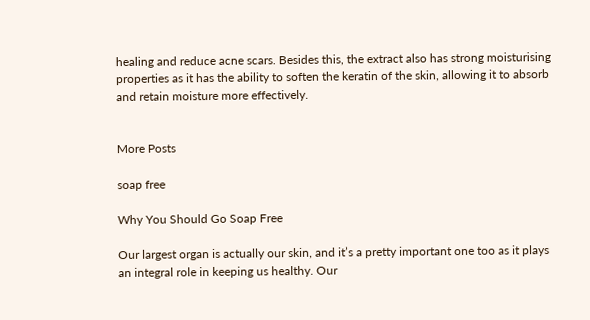healing and reduce acne scars. Besides this, the extract also has strong moisturising properties as it has the ability to soften the keratin of the skin, allowing it to absorb and retain moisture more effectively.


More Posts

soap free

Why You Should Go Soap Free

Our largest organ is actually our skin, and it’s a pretty important one too as it plays an integral role in keeping us healthy. Our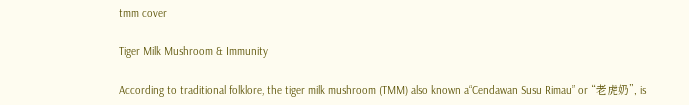tmm cover

Tiger Milk Mushroom & Immunity

According to traditional folklore, the tiger milk mushroom (TMM) also known a“Cendawan Susu Rimau” or “老虎奶”, is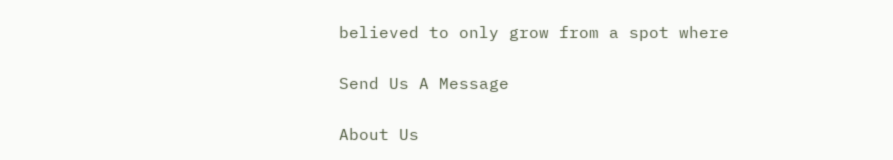believed to only grow from a spot where

Send Us A Message

About Us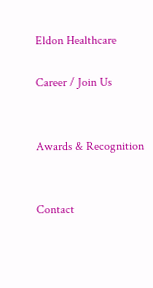Eldon Healthcare

Career / Join Us


Awards & Recognition


Contact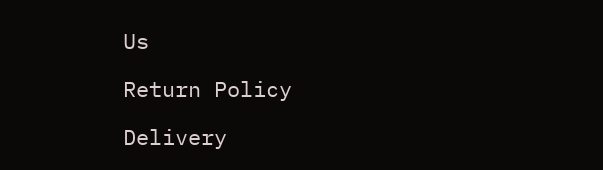Us

Return Policy

Delivery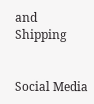and Shipping


Social Media